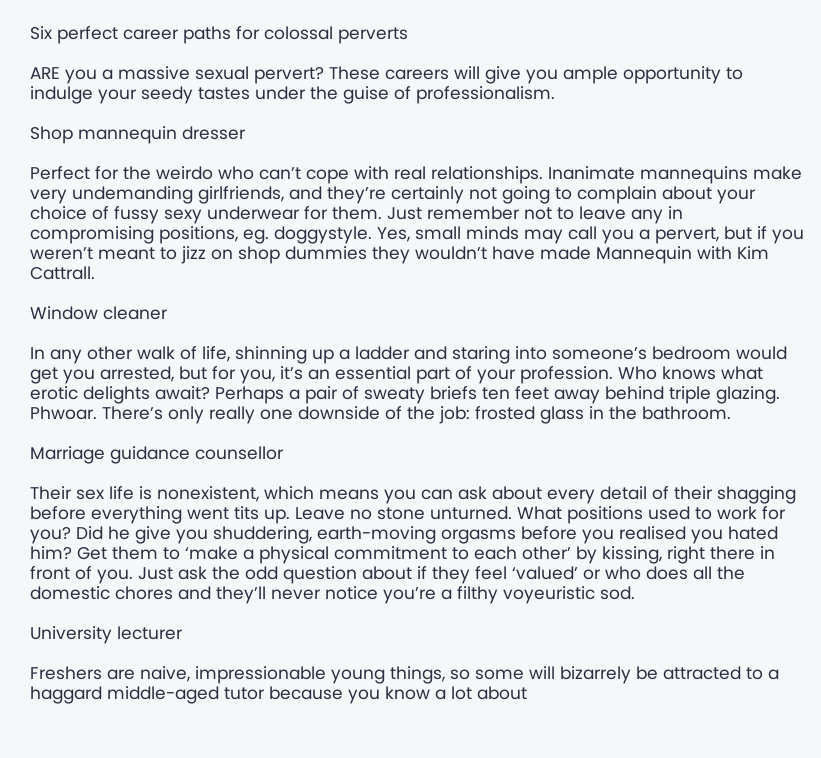Six perfect career paths for colossal perverts

ARE you a massive sexual pervert? These careers will give you ample opportunity to indulge your seedy tastes under the guise of professionalism.

Shop mannequin dresser

Perfect for the weirdo who can’t cope with real relationships. Inanimate mannequins make very undemanding girlfriends, and they’re certainly not going to complain about your choice of fussy sexy underwear for them. Just remember not to leave any in compromising positions, eg. doggystyle. Yes, small minds may call you a pervert, but if you weren’t meant to jizz on shop dummies they wouldn’t have made Mannequin with Kim Cattrall.

Window cleaner

In any other walk of life, shinning up a ladder and staring into someone’s bedroom would get you arrested, but for you, it’s an essential part of your profession. Who knows what erotic delights await? Perhaps a pair of sweaty briefs ten feet away behind triple glazing. Phwoar. There’s only really one downside of the job: frosted glass in the bathroom.

Marriage guidance counsellor

Their sex life is nonexistent, which means you can ask about every detail of their shagging before everything went tits up. Leave no stone unturned. What positions used to work for you? Did he give you shuddering, earth-moving orgasms before you realised you hated him? Get them to ‘make a physical commitment to each other’ by kissing, right there in front of you. Just ask the odd question about if they feel ‘valued’ or who does all the domestic chores and they’ll never notice you’re a filthy voyeuristic sod.

University lecturer

Freshers are naive, impressionable young things, so some will bizarrely be attracted to a haggard middle-aged tutor because you know a lot about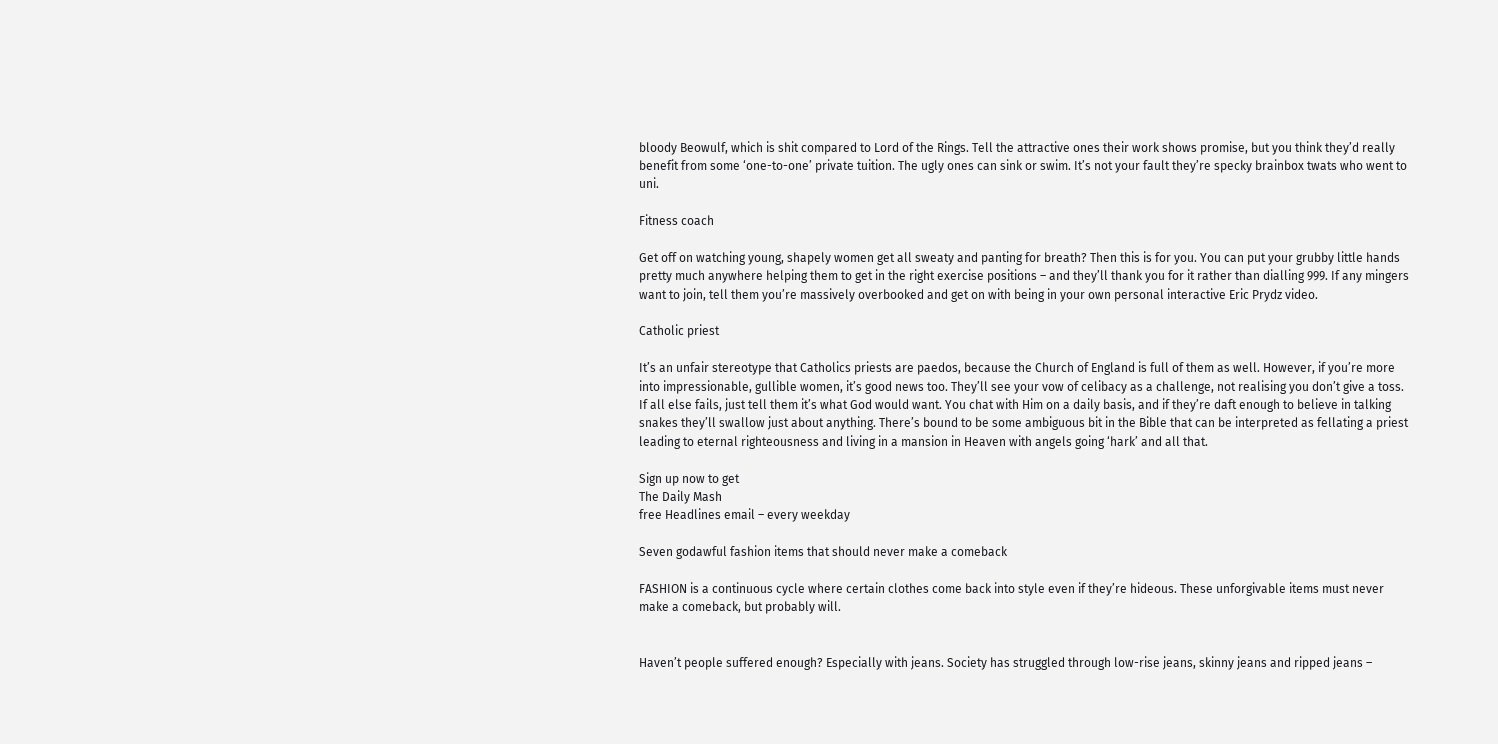bloody Beowulf, which is shit compared to Lord of the Rings. Tell the attractive ones their work shows promise, but you think they’d really benefit from some ‘one-to-one’ private tuition. The ugly ones can sink or swim. It’s not your fault they’re specky brainbox twats who went to uni.

Fitness coach

Get off on watching young, shapely women get all sweaty and panting for breath? Then this is for you. You can put your grubby little hands pretty much anywhere helping them to get in the right exercise positions – and they’ll thank you for it rather than dialling 999. If any mingers want to join, tell them you’re massively overbooked and get on with being in your own personal interactive Eric Prydz video.

Catholic priest

It’s an unfair stereotype that Catholics priests are paedos, because the Church of England is full of them as well. However, if you’re more into impressionable, gullible women, it’s good news too. They’ll see your vow of celibacy as a challenge, not realising you don’t give a toss. If all else fails, just tell them it’s what God would want. You chat with Him on a daily basis, and if they’re daft enough to believe in talking snakes they’ll swallow just about anything. There’s bound to be some ambiguous bit in the Bible that can be interpreted as fellating a priest leading to eternal righteousness and living in a mansion in Heaven with angels going ‘hark’ and all that.

Sign up now to get
The Daily Mash
free Headlines email – every weekday

Seven godawful fashion items that should never make a comeback

FASHION is a continuous cycle where certain clothes come back into style even if they’re hideous. These unforgivable items must never make a comeback, but probably will.


Haven’t people suffered enough? Especially with jeans. Society has struggled through low-rise jeans, skinny jeans and ripped jeans –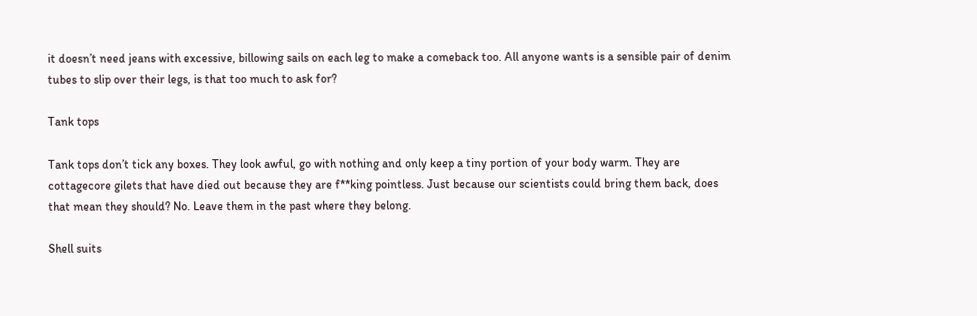it doesn’t need jeans with excessive, billowing sails on each leg to make a comeback too. All anyone wants is a sensible pair of denim tubes to slip over their legs, is that too much to ask for?

Tank tops

Tank tops don’t tick any boxes. They look awful, go with nothing and only keep a tiny portion of your body warm. They are cottagecore gilets that have died out because they are f**king pointless. Just because our scientists could bring them back, does that mean they should? No. Leave them in the past where they belong.

Shell suits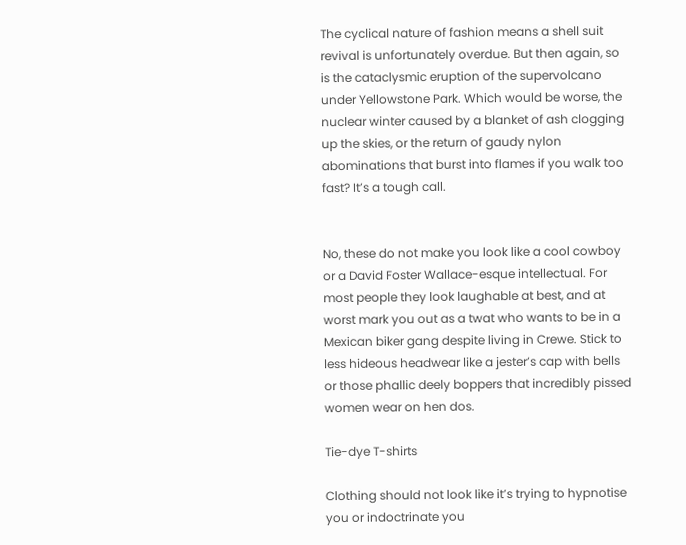The cyclical nature of fashion means a shell suit revival is unfortunately overdue. But then again, so is the cataclysmic eruption of the supervolcano under Yellowstone Park. Which would be worse, the nuclear winter caused by a blanket of ash clogging up the skies, or the return of gaudy nylon abominations that burst into flames if you walk too fast? It’s a tough call.


No, these do not make you look like a cool cowboy or a David Foster Wallace-esque intellectual. For most people they look laughable at best, and at worst mark you out as a twat who wants to be in a Mexican biker gang despite living in Crewe. Stick to less hideous headwear like a jester’s cap with bells or those phallic deely boppers that incredibly pissed women wear on hen dos.

Tie-dye T-shirts

Clothing should not look like it’s trying to hypnotise you or indoctrinate you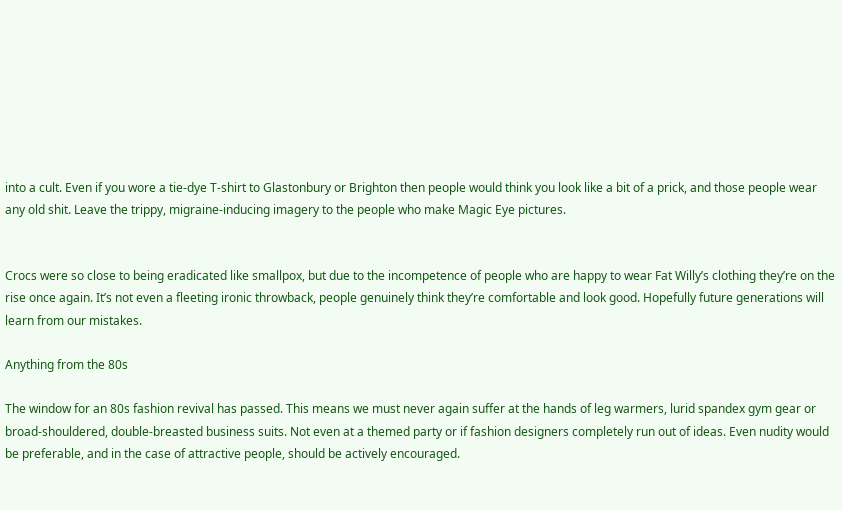into a cult. Even if you wore a tie-dye T-shirt to Glastonbury or Brighton then people would think you look like a bit of a prick, and those people wear any old shit. Leave the trippy, migraine-inducing imagery to the people who make Magic Eye pictures.


Crocs were so close to being eradicated like smallpox, but due to the incompetence of people who are happy to wear Fat Willy’s clothing they’re on the rise once again. It’s not even a fleeting ironic throwback, people genuinely think they’re comfortable and look good. Hopefully future generations will learn from our mistakes.

Anything from the 80s

The window for an 80s fashion revival has passed. This means we must never again suffer at the hands of leg warmers, lurid spandex gym gear or broad-shouldered, double-breasted business suits. Not even at a themed party or if fashion designers completely run out of ideas. Even nudity would be preferable, and in the case of attractive people, should be actively encouraged.